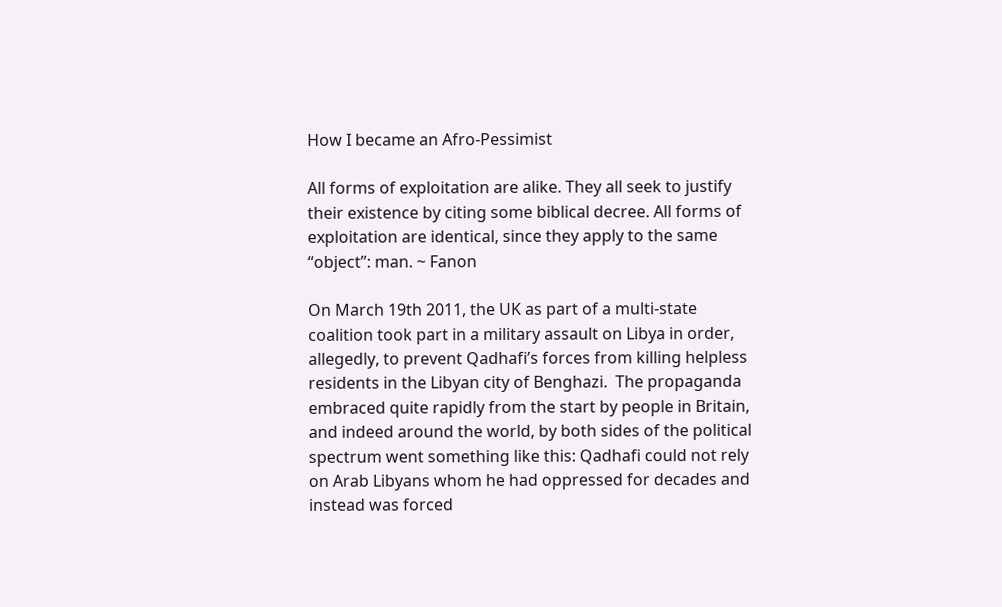How I became an Afro-Pessimist

All forms of exploitation are alike. They all seek to justify their existence by citing some biblical decree. All forms of exploitation are identical, since they apply to the same “object”: man. ~ Fanon

On March 19th 2011, the UK as part of a multi-state coalition took part in a military assault on Libya in order, allegedly, to prevent Qadhafi’s forces from killing helpless residents in the Libyan city of Benghazi.  The propaganda embraced quite rapidly from the start by people in Britain, and indeed around the world, by both sides of the political spectrum went something like this: Qadhafi could not rely on Arab Libyans whom he had oppressed for decades and instead was forced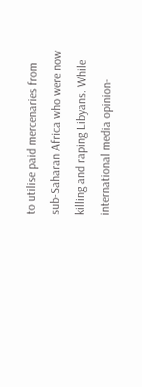to utilise paid mercenaries from sub-Saharan Africa who were now killing and raping Libyans. While international media opinion-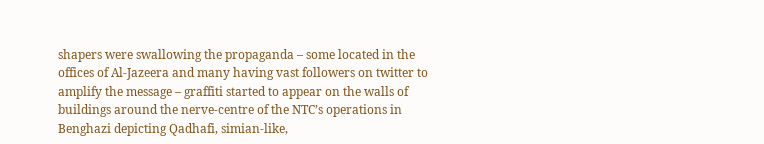shapers were swallowing the propaganda – some located in the offices of Al-Jazeera and many having vast followers on twitter to amplify the message – graffiti started to appear on the walls of buildings around the nerve-centre of the NTC’s operations in Benghazi depicting Qadhafi, simian-like,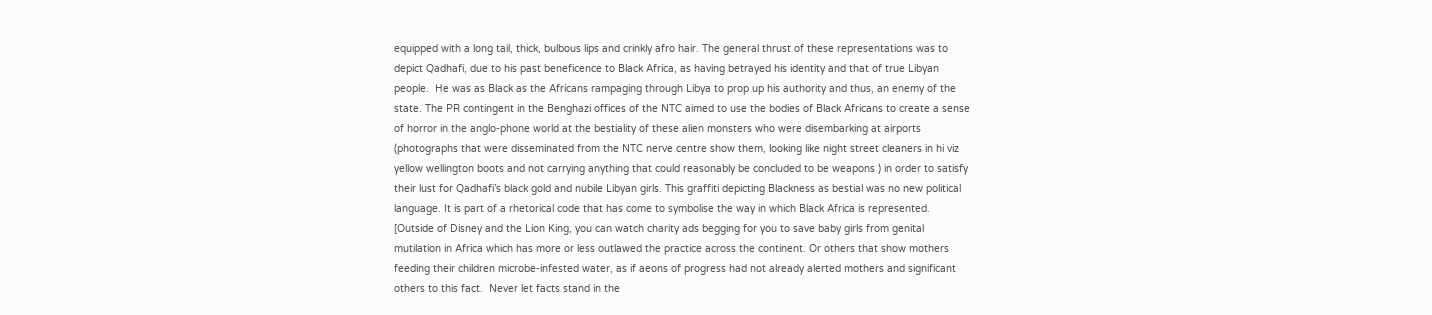equipped with a long tail, thick, bulbous lips and crinkly afro hair. The general thrust of these representations was to depict Qadhafi, due to his past beneficence to Black Africa, as having betrayed his identity and that of true Libyan people.  He was as Black as the Africans rampaging through Libya to prop up his authority and thus, an enemy of the state. The PR contingent in the Benghazi offices of the NTC aimed to use the bodies of Black Africans to create a sense of horror in the anglo-phone world at the bestiality of these alien monsters who were disembarking at airports (photographs that were disseminated from the NTC nerve centre show them, looking like night street cleaners in hi viz yellow wellington boots and not carrying anything that could reasonably be concluded to be weapons ) in order to satisfy their lust for Qadhafi’s black gold and nubile Libyan girls. This graffiti depicting Blackness as bestial was no new political language. It is part of a rhetorical code that has come to symbolise the way in which Black Africa is represented. [Outside of Disney and the Lion King, you can watch charity ads begging for you to save baby girls from genital mutilation in Africa which has more or less outlawed the practice across the continent. Or others that show mothers feeding their children microbe-infested water, as if aeons of progress had not already alerted mothers and significant others to this fact.  Never let facts stand in the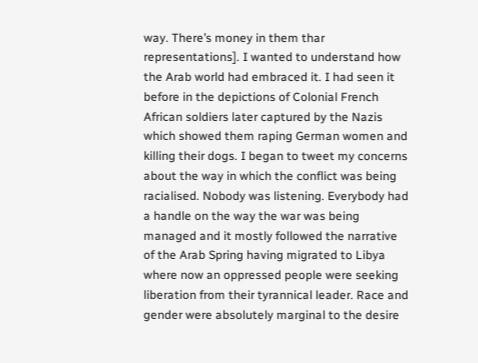way. There’s money in them thar representations]. I wanted to understand how the Arab world had embraced it. I had seen it before in the depictions of Colonial French African soldiers later captured by the Nazis which showed them raping German women and killing their dogs. I began to tweet my concerns about the way in which the conflict was being racialised. Nobody was listening. Everybody had a handle on the way the war was being managed and it mostly followed the narrative of the Arab Spring having migrated to Libya where now an oppressed people were seeking liberation from their tyrannical leader. Race and gender were absolutely marginal to the desire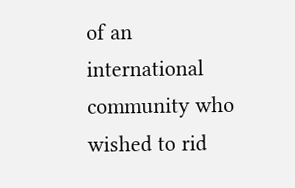of an international community who wished to rid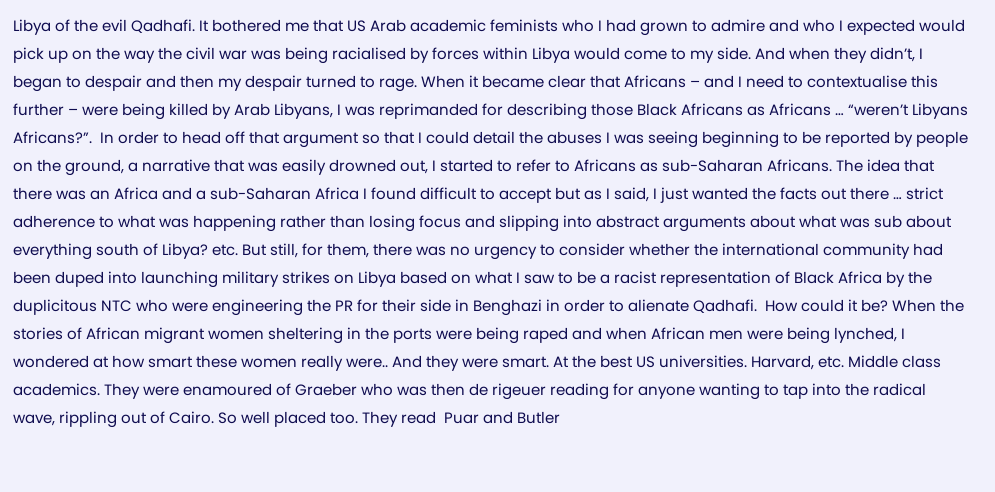Libya of the evil Qadhafi. It bothered me that US Arab academic feminists who I had grown to admire and who I expected would pick up on the way the civil war was being racialised by forces within Libya would come to my side. And when they didn’t, I began to despair and then my despair turned to rage. When it became clear that Africans – and I need to contextualise this further – were being killed by Arab Libyans, I was reprimanded for describing those Black Africans as Africans … “weren’t Libyans Africans?”.  In order to head off that argument so that I could detail the abuses I was seeing beginning to be reported by people on the ground, a narrative that was easily drowned out, I started to refer to Africans as sub-Saharan Africans. The idea that there was an Africa and a sub-Saharan Africa I found difficult to accept but as I said, I just wanted the facts out there … strict adherence to what was happening rather than losing focus and slipping into abstract arguments about what was sub about everything south of Libya? etc. But still, for them, there was no urgency to consider whether the international community had been duped into launching military strikes on Libya based on what I saw to be a racist representation of Black Africa by the duplicitous NTC who were engineering the PR for their side in Benghazi in order to alienate Qadhafi.  How could it be? When the stories of African migrant women sheltering in the ports were being raped and when African men were being lynched, I wondered at how smart these women really were.. And they were smart. At the best US universities. Harvard, etc. Middle class academics. They were enamoured of Graeber who was then de rigeuer reading for anyone wanting to tap into the radical wave, rippling out of Cairo. So well placed too. They read  Puar and Butler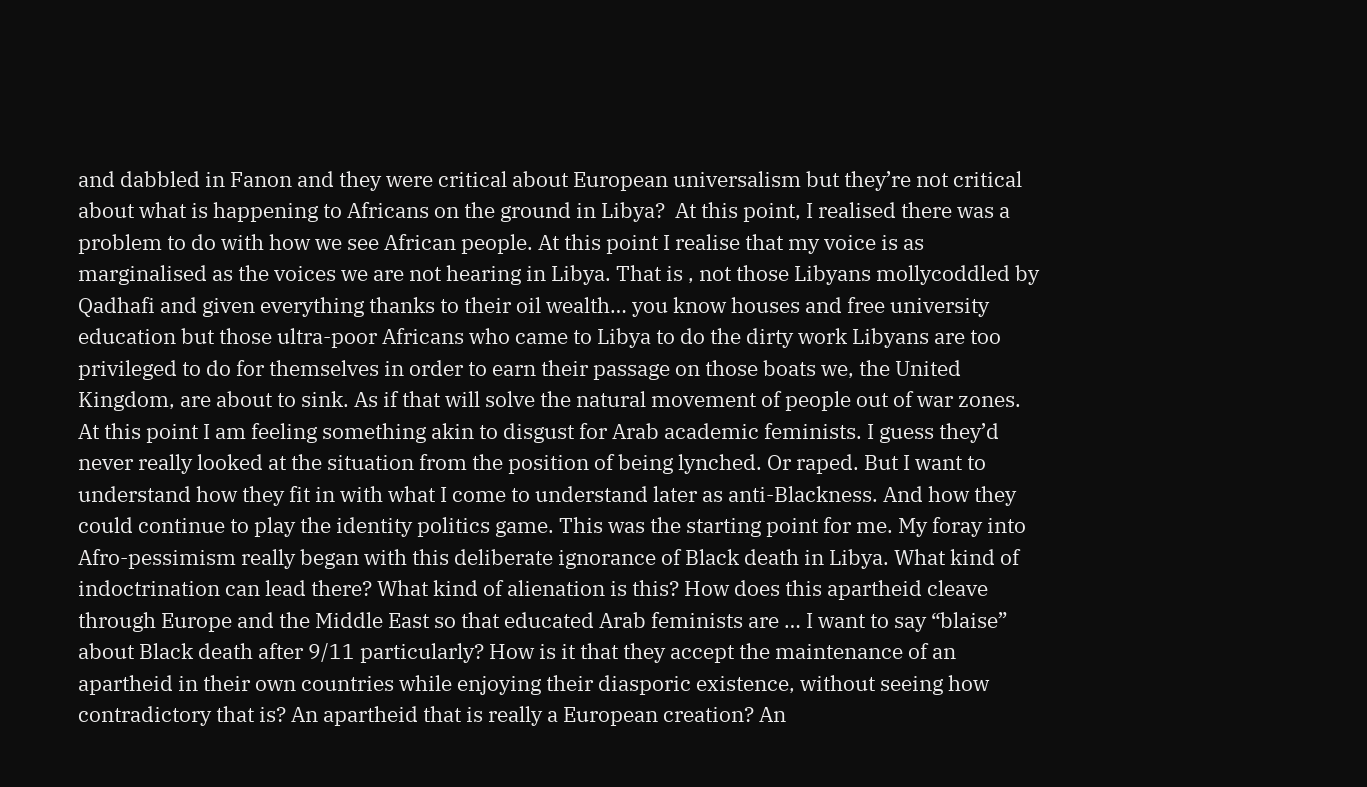and dabbled in Fanon and they were critical about European universalism but they’re not critical about what is happening to Africans on the ground in Libya?  At this point, I realised there was a problem to do with how we see African people. At this point I realise that my voice is as marginalised as the voices we are not hearing in Libya. That is , not those Libyans mollycoddled by Qadhafi and given everything thanks to their oil wealth… you know houses and free university education but those ultra-poor Africans who came to Libya to do the dirty work Libyans are too privileged to do for themselves in order to earn their passage on those boats we, the United Kingdom, are about to sink. As if that will solve the natural movement of people out of war zones. At this point I am feeling something akin to disgust for Arab academic feminists. I guess they’d never really looked at the situation from the position of being lynched. Or raped. But I want to understand how they fit in with what I come to understand later as anti-Blackness. And how they could continue to play the identity politics game. This was the starting point for me. My foray into Afro-pessimism really began with this deliberate ignorance of Black death in Libya. What kind of indoctrination can lead there? What kind of alienation is this? How does this apartheid cleave through Europe and the Middle East so that educated Arab feminists are … I want to say “blaise” about Black death after 9/11 particularly? How is it that they accept the maintenance of an apartheid in their own countries while enjoying their diasporic existence, without seeing how contradictory that is? An apartheid that is really a European creation? An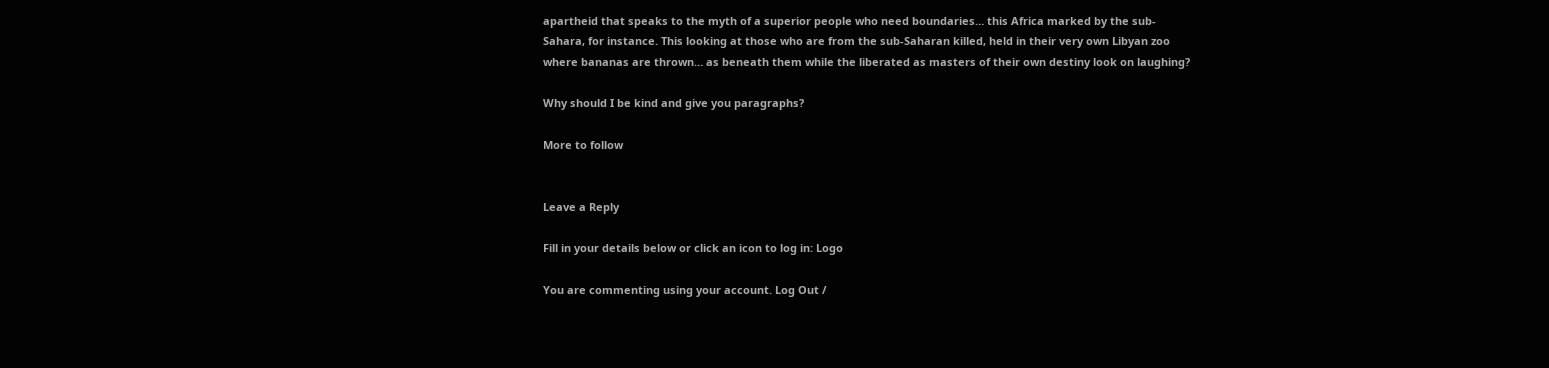apartheid that speaks to the myth of a superior people who need boundaries… this Africa marked by the sub-Sahara, for instance. This looking at those who are from the sub-Saharan killed, held in their very own Libyan zoo where bananas are thrown… as beneath them while the liberated as masters of their own destiny look on laughing?

Why should I be kind and give you paragraphs?

More to follow


Leave a Reply

Fill in your details below or click an icon to log in: Logo

You are commenting using your account. Log Out /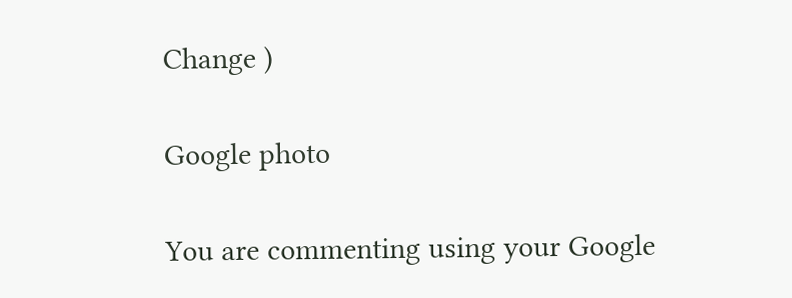Change )

Google photo

You are commenting using your Google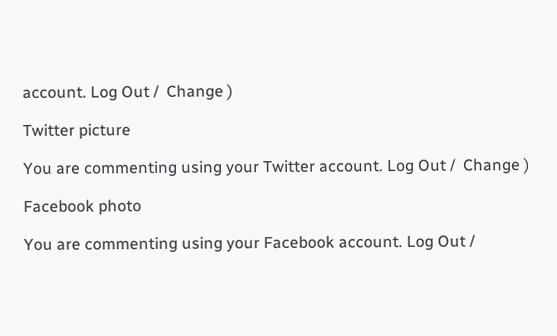account. Log Out /  Change )

Twitter picture

You are commenting using your Twitter account. Log Out /  Change )

Facebook photo

You are commenting using your Facebook account. Log Out /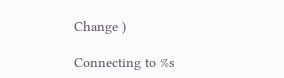Change )

Connecting to %s